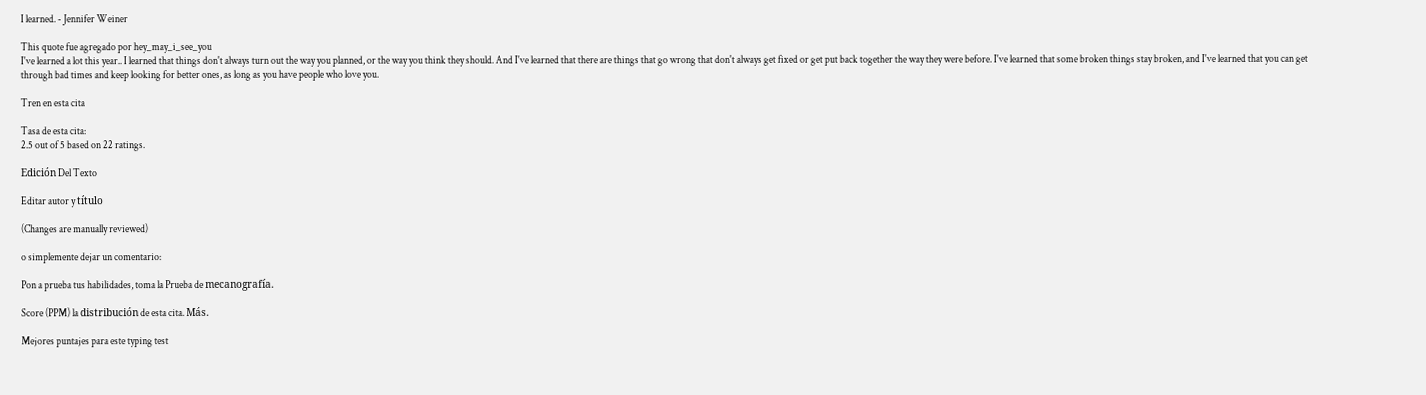I learned. - Jennifer Weiner

This quote fue agregado por hey_may_i_see_you
I've learned a lot this year.. I learned that things don't always turn out the way you planned, or the way you think they should. And I've learned that there are things that go wrong that don't always get fixed or get put back together the way they were before. I've learned that some broken things stay broken, and I've learned that you can get through bad times and keep looking for better ones, as long as you have people who love you.

Tren en esta cita

Tasa de esta cita:
2.5 out of 5 based on 22 ratings.

Edición Del Texto

Editar autor y título

(Changes are manually reviewed)

o simplemente dejar un comentario:

Pon a prueba tus habilidades, toma la Prueba de mecanografía.

Score (PPM) la distribución de esta cita. Más.

Mejores puntajes para este typing test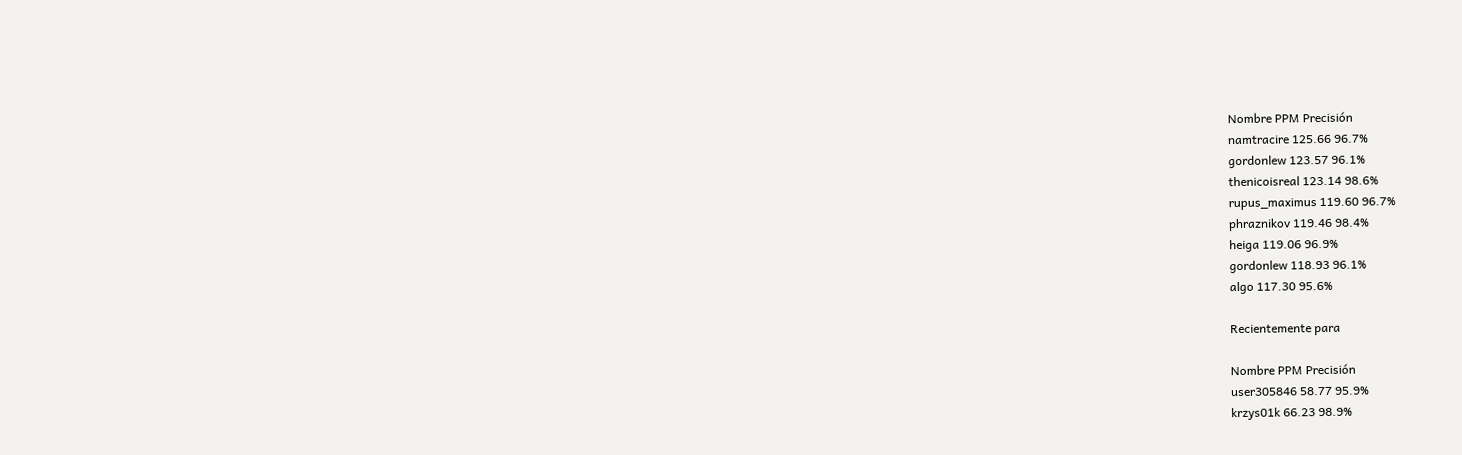Nombre PPM Precisión
namtracire 125.66 96.7%
gordonlew 123.57 96.1%
thenicoisreal 123.14 98.6%
rupus_maximus 119.60 96.7%
phraznikov 119.46 98.4%
heiga 119.06 96.9%
gordonlew 118.93 96.1%
algo 117.30 95.6%

Recientemente para

Nombre PPM Precisión
user305846 58.77 95.9%
krzys01k 66.23 98.9%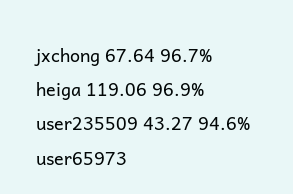jxchong 67.64 96.7%
heiga 119.06 96.9%
user235509 43.27 94.6%
user65973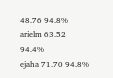48.76 94.8%
arielm 63.52 94.4%
ejaha 71.70 94.8%